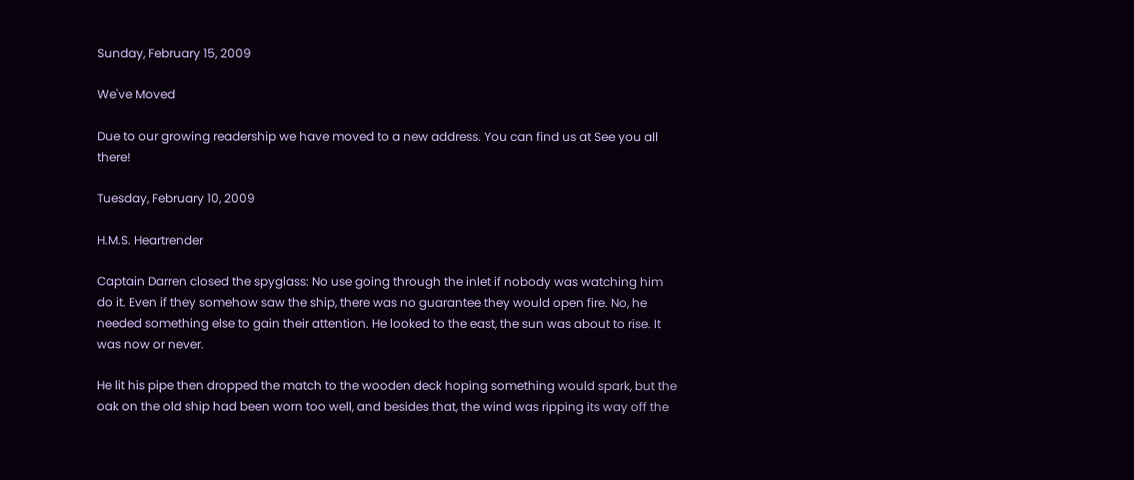Sunday, February 15, 2009

We've Moved

Due to our growing readership we have moved to a new address. You can find us at See you all there!

Tuesday, February 10, 2009

H.M.S. Heartrender

Captain Darren closed the spyglass: No use going through the inlet if nobody was watching him do it. Even if they somehow saw the ship, there was no guarantee they would open fire. No, he needed something else to gain their attention. He looked to the east, the sun was about to rise. It was now or never.

He lit his pipe then dropped the match to the wooden deck hoping something would spark, but the oak on the old ship had been worn too well, and besides that, the wind was ripping its way off the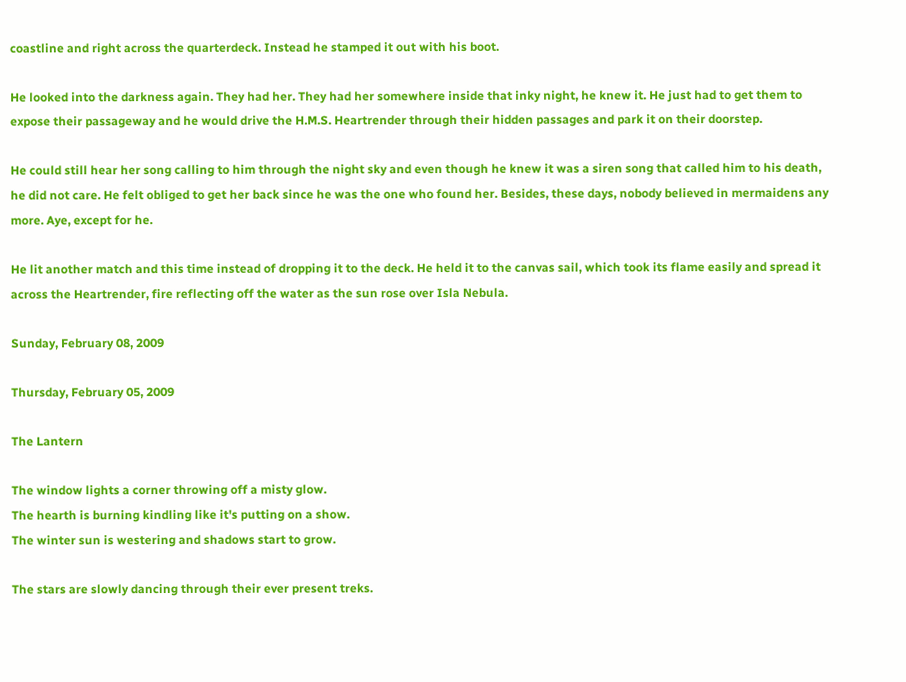coastline and right across the quarterdeck. Instead he stamped it out with his boot.

He looked into the darkness again. They had her. They had her somewhere inside that inky night, he knew it. He just had to get them to expose their passageway and he would drive the H.M.S. Heartrender through their hidden passages and park it on their doorstep.

He could still hear her song calling to him through the night sky and even though he knew it was a siren song that called him to his death, he did not care. He felt obliged to get her back since he was the one who found her. Besides, these days, nobody believed in mermaidens any more. Aye, except for he.

He lit another match and this time instead of dropping it to the deck. He held it to the canvas sail, which took its flame easily and spread it across the Heartrender, fire reflecting off the water as the sun rose over Isla Nebula.

Sunday, February 08, 2009

Thursday, February 05, 2009

The Lantern

The window lights a corner throwing off a misty glow.
The hearth is burning kindling like it's putting on a show.
The winter sun is westering and shadows start to grow.

The stars are slowly dancing through their ever present treks.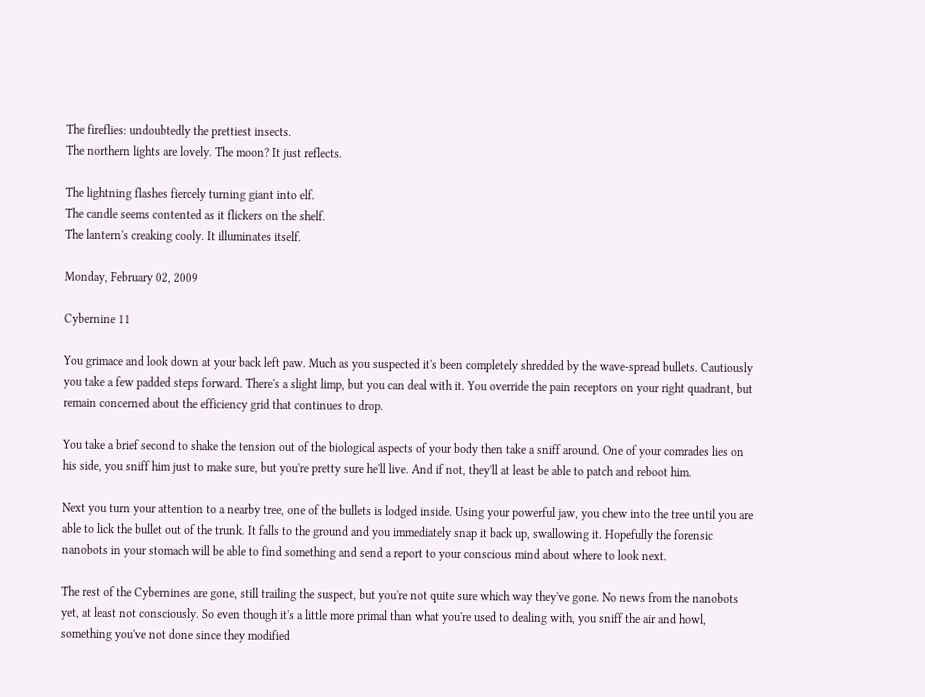The fireflies: undoubtedly the prettiest insects.
The northern lights are lovely. The moon? It just reflects.

The lightning flashes fiercely turning giant into elf.
The candle seems contented as it flickers on the shelf.
The lantern's creaking cooly. It illuminates itself.

Monday, February 02, 2009

Cybernine 11

You grimace and look down at your back left paw. Much as you suspected it's been completely shredded by the wave-spread bullets. Cautiously you take a few padded steps forward. There's a slight limp, but you can deal with it. You override the pain receptors on your right quadrant, but remain concerned about the efficiency grid that continues to drop.

You take a brief second to shake the tension out of the biological aspects of your body then take a sniff around. One of your comrades lies on his side, you sniff him just to make sure, but you're pretty sure he'll live. And if not, they'll at least be able to patch and reboot him.

Next you turn your attention to a nearby tree, one of the bullets is lodged inside. Using your powerful jaw, you chew into the tree until you are able to lick the bullet out of the trunk. It falls to the ground and you immediately snap it back up, swallowing it. Hopefully the forensic nanobots in your stomach will be able to find something and send a report to your conscious mind about where to look next.

The rest of the Cybernines are gone, still trailing the suspect, but you're not quite sure which way they've gone. No news from the nanobots yet, at least not consciously. So even though it's a little more primal than what you're used to dealing with, you sniff the air and howl, something you've not done since they modified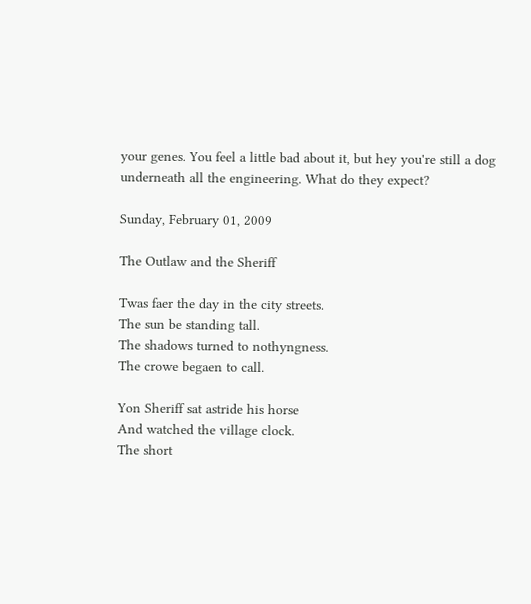your genes. You feel a little bad about it, but hey you're still a dog underneath all the engineering. What do they expect?

Sunday, February 01, 2009

The Outlaw and the Sheriff

Twas faer the day in the city streets.
The sun be standing tall.
The shadows turned to nothyngness.
The crowe begaen to call.

Yon Sheriff sat astride his horse
And watched the village clock.
The short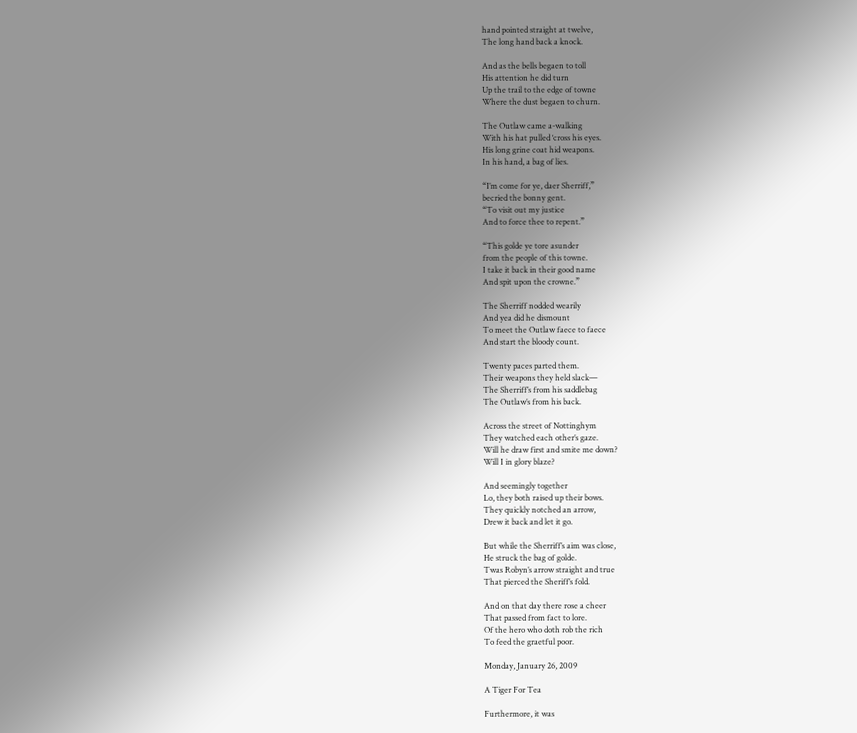hand pointed straight at twelve,
The long hand back a knock.

And as the bells begaen to toll
His attention he did turn
Up the trail to the edge of towne
Where the dust begaen to churn.

The Outlaw came a-walking
With his hat pulled ‘cross his eyes.
His long grine coat hid weapons.
In his hand, a bag of lies.

“I’m come for ye, daer Sherriff,”
becried the bonny gent.
“To visit out my justice
And to force thee to repent.”

“This golde ye tore asunder
from the people of this towne.
I take it back in their good name
And spit upon the crowne.”

The Sherriff nodded wearily
And yea did he dismount
To meet the Outlaw faece to faece
And start the bloody count.

Twenty paces parted them.
Their weapons they held slack—
The Sherriff’s from his saddlebag
The Outlaw’s from his back.

Across the street of Nottinghym
They watched each other’s gaze.
Will he draw first and smite me down?
Will I in glory blaze?

And seemingly together
Lo, they both raised up their bows.
They quickly notched an arrow,
Drew it back and let it go.

But while the Sherriff’s aim was close,
He struck the bag of golde.
Twas Robyn’s arrow straight and true
That pierced the Sheriff’s fold.

And on that day there rose a cheer
That passed from fact to lore.
Of the hero who doth rob the rich
To feed the graetful poor.

Monday, January 26, 2009

A Tiger For Tea

Furthermore, it was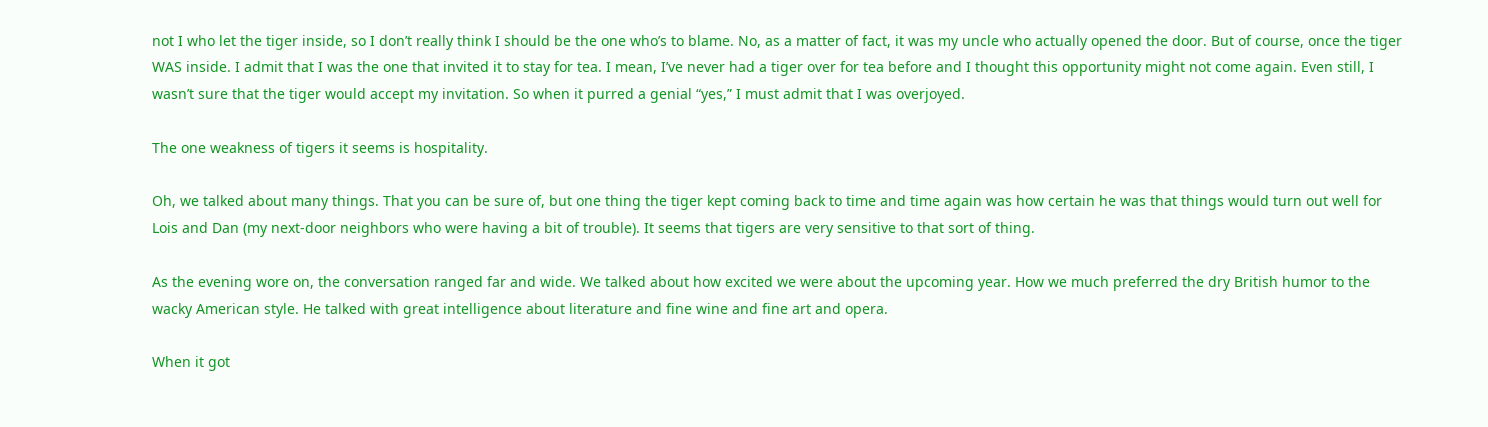not I who let the tiger inside, so I don’t really think I should be the one who’s to blame. No, as a matter of fact, it was my uncle who actually opened the door. But of course, once the tiger WAS inside. I admit that I was the one that invited it to stay for tea. I mean, I’ve never had a tiger over for tea before and I thought this opportunity might not come again. Even still, I wasn’t sure that the tiger would accept my invitation. So when it purred a genial “yes,” I must admit that I was overjoyed.

The one weakness of tigers it seems is hospitality.

Oh, we talked about many things. That you can be sure of, but one thing the tiger kept coming back to time and time again was how certain he was that things would turn out well for Lois and Dan (my next-door neighbors who were having a bit of trouble). It seems that tigers are very sensitive to that sort of thing.

As the evening wore on, the conversation ranged far and wide. We talked about how excited we were about the upcoming year. How we much preferred the dry British humor to the wacky American style. He talked with great intelligence about literature and fine wine and fine art and opera.

When it got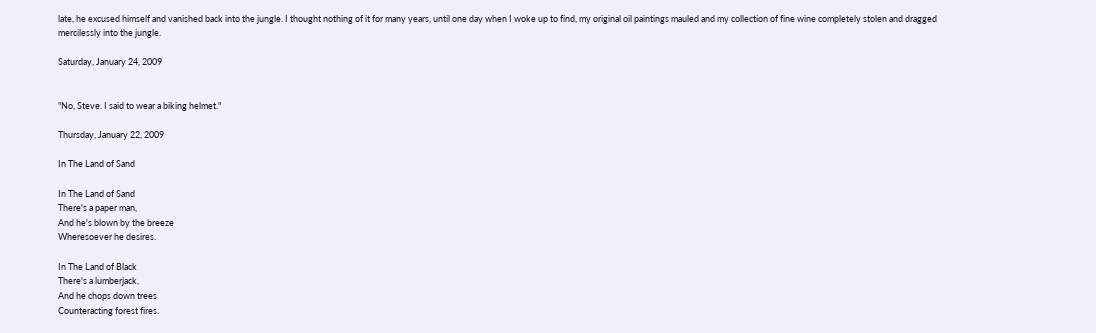late, he excused himself and vanished back into the jungle. I thought nothing of it for many years, until one day when I woke up to find, my original oil paintings mauled and my collection of fine wine completely stolen and dragged mercilessly into the jungle.

Saturday, January 24, 2009


"No, Steve. I said to wear a biking helmet."

Thursday, January 22, 2009

In The Land of Sand

In The Land of Sand
There's a paper man,
And he's blown by the breeze
Wheresoever he desires.

In The Land of Black
There's a lumberjack,
And he chops down trees
Counteracting forest fires.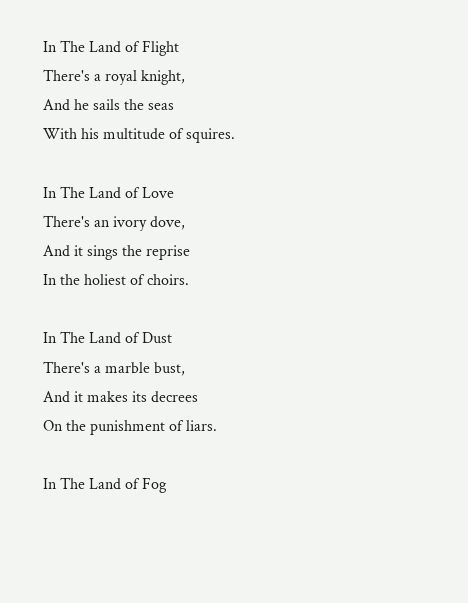In The Land of Flight
There's a royal knight,
And he sails the seas
With his multitude of squires.

In The Land of Love
There's an ivory dove,
And it sings the reprise
In the holiest of choirs.

In The Land of Dust
There's a marble bust,
And it makes its decrees
On the punishment of liars.

In The Land of Fog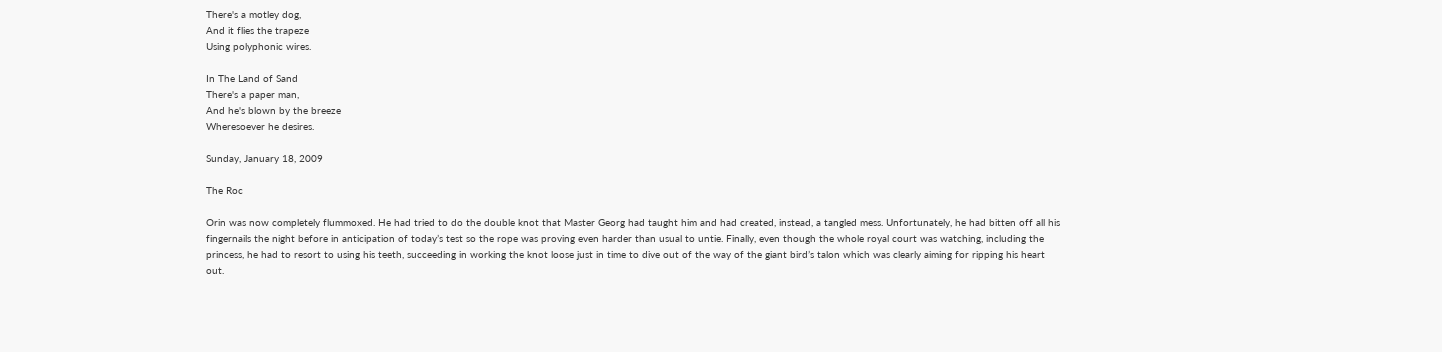There's a motley dog,
And it flies the trapeze
Using polyphonic wires.

In The Land of Sand
There's a paper man,
And he's blown by the breeze
Wheresoever he desires.

Sunday, January 18, 2009

The Roc

Orin was now completely flummoxed. He had tried to do the double knot that Master Georg had taught him and had created, instead, a tangled mess. Unfortunately, he had bitten off all his fingernails the night before in anticipation of today’s test so the rope was proving even harder than usual to untie. Finally, even though the whole royal court was watching, including the princess, he had to resort to using his teeth, succeeding in working the knot loose just in time to dive out of the way of the giant bird’s talon which was clearly aiming for ripping his heart out.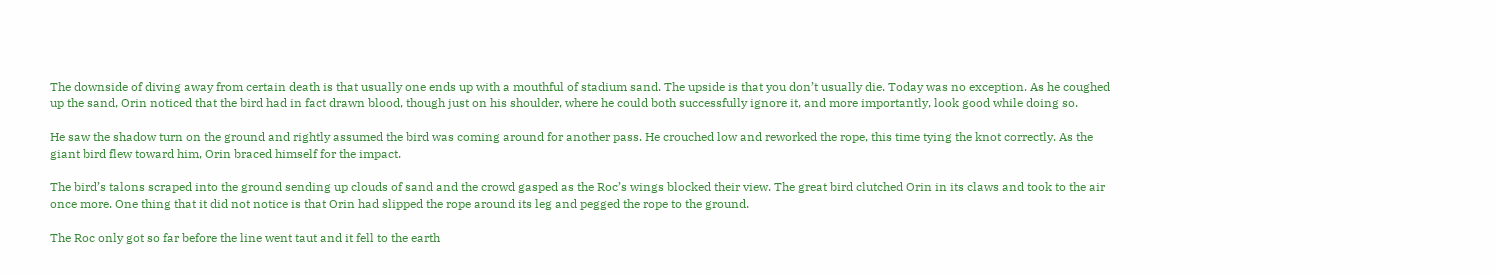The downside of diving away from certain death is that usually one ends up with a mouthful of stadium sand. The upside is that you don’t usually die. Today was no exception. As he coughed up the sand, Orin noticed that the bird had in fact drawn blood, though just on his shoulder, where he could both successfully ignore it, and more importantly, look good while doing so.

He saw the shadow turn on the ground and rightly assumed the bird was coming around for another pass. He crouched low and reworked the rope, this time tying the knot correctly. As the giant bird flew toward him, Orin braced himself for the impact.

The bird’s talons scraped into the ground sending up clouds of sand and the crowd gasped as the Roc’s wings blocked their view. The great bird clutched Orin in its claws and took to the air once more. One thing that it did not notice is that Orin had slipped the rope around its leg and pegged the rope to the ground.

The Roc only got so far before the line went taut and it fell to the earth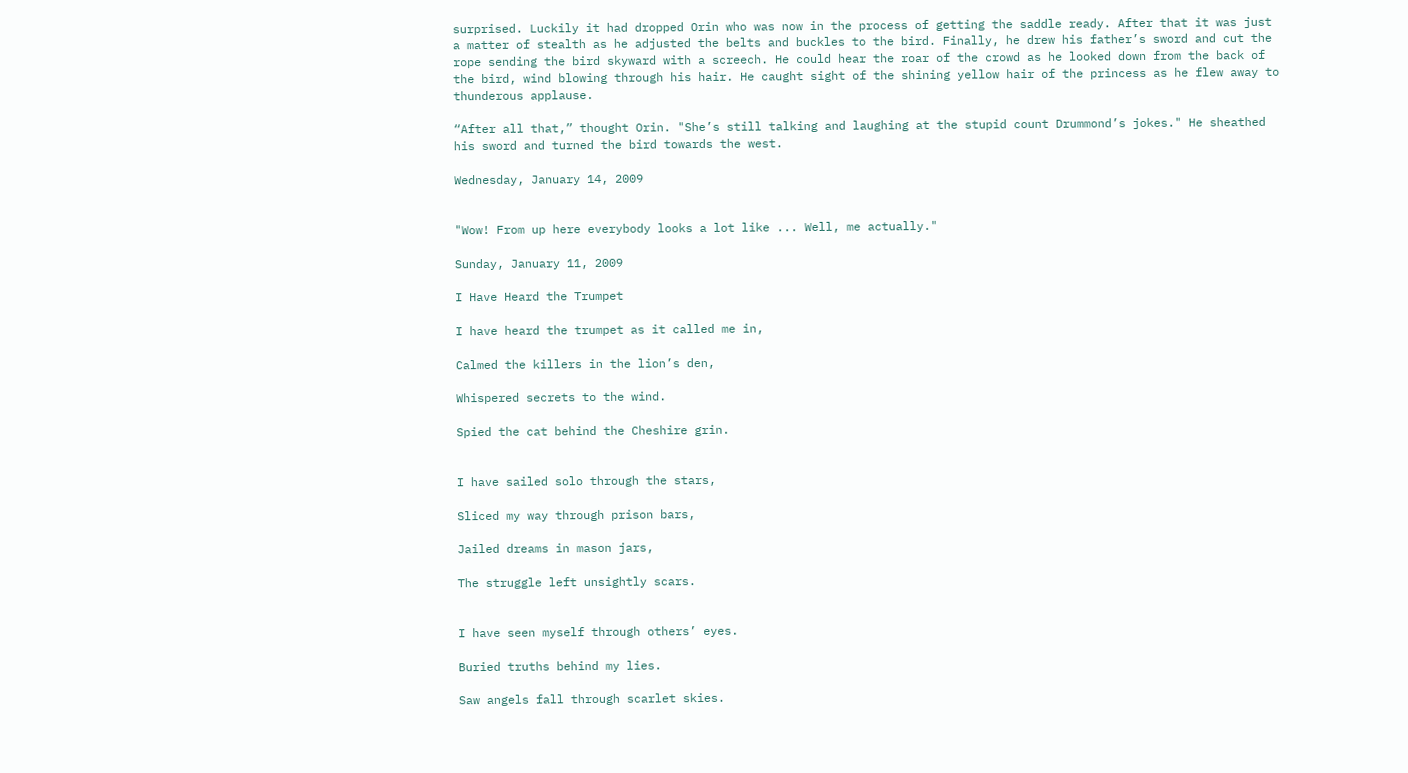surprised. Luckily it had dropped Orin who was now in the process of getting the saddle ready. After that it was just a matter of stealth as he adjusted the belts and buckles to the bird. Finally, he drew his father’s sword and cut the rope sending the bird skyward with a screech. He could hear the roar of the crowd as he looked down from the back of the bird, wind blowing through his hair. He caught sight of the shining yellow hair of the princess as he flew away to thunderous applause.

“After all that,” thought Orin. "She’s still talking and laughing at the stupid count Drummond’s jokes." He sheathed his sword and turned the bird towards the west.

Wednesday, January 14, 2009


"Wow! From up here everybody looks a lot like ... Well, me actually."

Sunday, January 11, 2009

I Have Heard the Trumpet

I have heard the trumpet as it called me in,

Calmed the killers in the lion’s den,

Whispered secrets to the wind.

Spied the cat behind the Cheshire grin.


I have sailed solo through the stars,

Sliced my way through prison bars,

Jailed dreams in mason jars,

The struggle left unsightly scars.


I have seen myself through others’ eyes.

Buried truths behind my lies.

Saw angels fall through scarlet skies.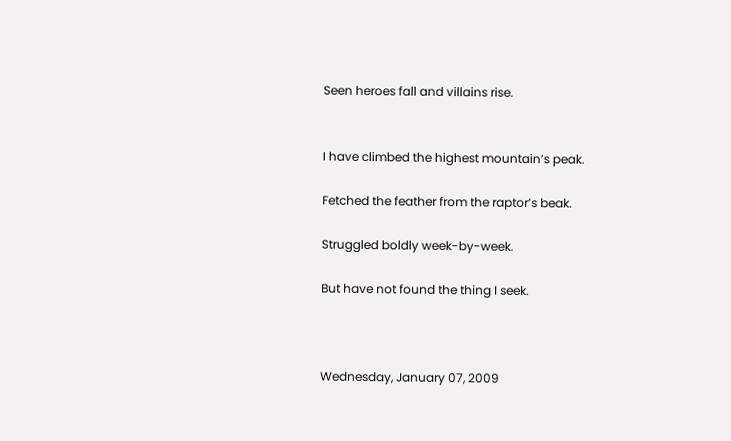Seen heroes fall and villains rise.


I have climbed the highest mountain’s peak.

Fetched the feather from the raptor’s beak.

Struggled boldly week-by-week.

But have not found the thing I seek.



Wednesday, January 07, 2009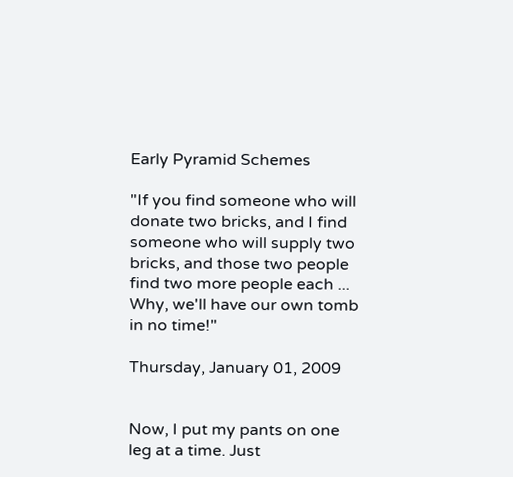Early Pyramid Schemes

"If you find someone who will donate two bricks, and I find someone who will supply two bricks, and those two people find two more people each ... Why, we'll have our own tomb in no time!"

Thursday, January 01, 2009


Now, I put my pants on one leg at a time. Just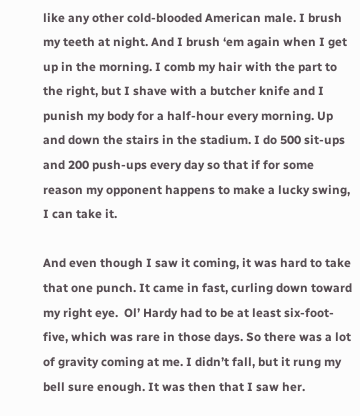like any other cold-blooded American male. I brush my teeth at night. And I brush ‘em again when I get up in the morning. I comb my hair with the part to the right, but I shave with a butcher knife and I punish my body for a half-hour every morning. Up and down the stairs in the stadium. I do 500 sit-ups and 200 push-ups every day so that if for some reason my opponent happens to make a lucky swing, I can take it.

And even though I saw it coming, it was hard to take that one punch. It came in fast, curling down toward my right eye.  Ol’ Hardy had to be at least six-foot-five, which was rare in those days. So there was a lot of gravity coming at me. I didn’t fall, but it rung my bell sure enough. It was then that I saw her.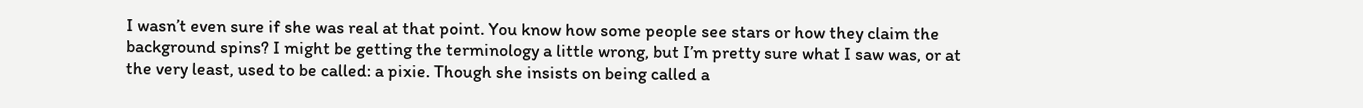I wasn’t even sure if she was real at that point. You know how some people see stars or how they claim the background spins? I might be getting the terminology a little wrong, but I’m pretty sure what I saw was, or at the very least, used to be called: a pixie. Though she insists on being called a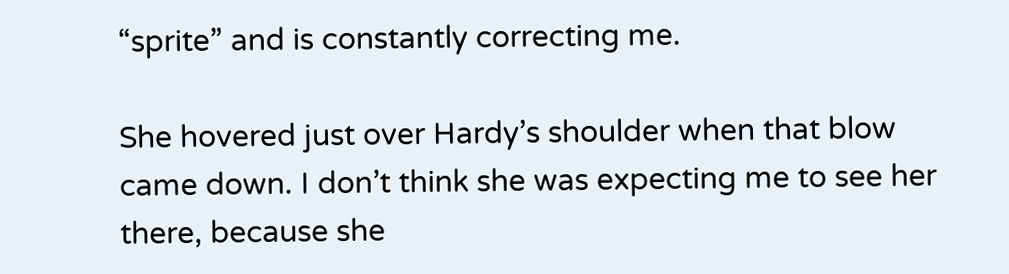“sprite” and is constantly correcting me.

She hovered just over Hardy’s shoulder when that blow came down. I don’t think she was expecting me to see her there, because she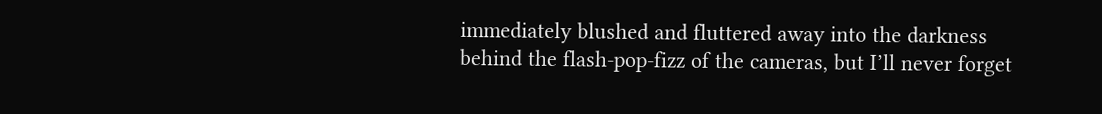immediately blushed and fluttered away into the darkness behind the flash-pop-fizz of the cameras, but I’ll never forget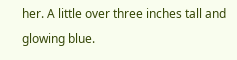her. A little over three inches tall and glowing blue.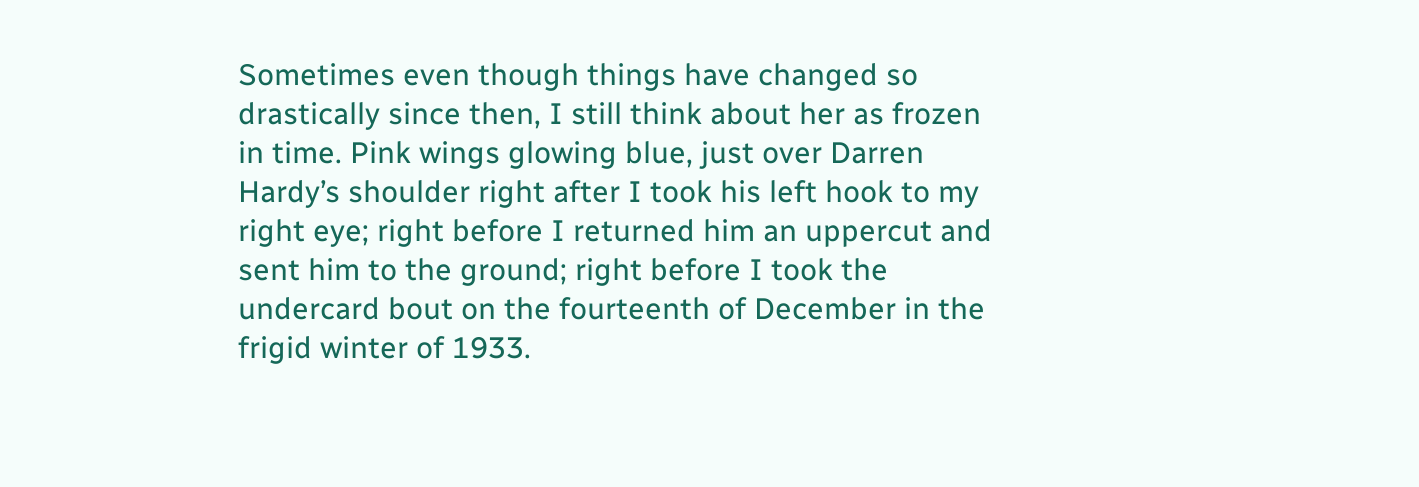Sometimes even though things have changed so drastically since then, I still think about her as frozen in time. Pink wings glowing blue, just over Darren Hardy’s shoulder right after I took his left hook to my right eye; right before I returned him an uppercut and sent him to the ground; right before I took the undercard bout on the fourteenth of December in the frigid winter of 1933.